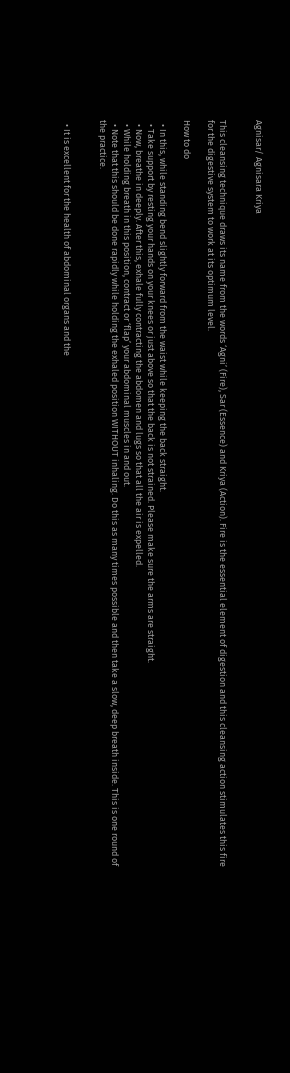Agnisar/ Agnisara Kriya


This cleansing technique draws its name from the words ‘Agni’ (Fire), Sar (Essence) and Kriya (Action). Fire is the essential element of digestion and this cleansing action stimulates this fire for the digestive system to work at its optimum level.

How to do

  • In this, while standing bend slightly forward from the waist while keeping the back straight.
  • Take support by resting your hands on your knees or just above so that the back is not strained. Please make sure the arms are straight.
  • Now, breathe in deeply. After this, exhale fully contracting the abdomen and lugs so that all the air is expelled.
  • While holding breath in this position, contract or ‘flap’ your abdominal muscles in and out.
  • Note that this should be done rapidly while holding the exhaled position WITHOUT inhaling. Do this as many times possible and then take a slow, deep breath inside. This is one round of the practice.


  • It is excellent for the health of abdominal organs and the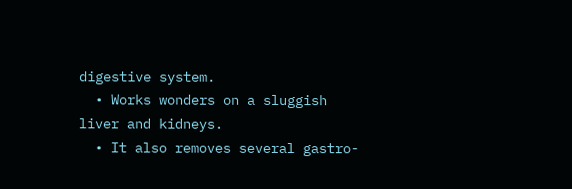digestive system.
  • Works wonders on a sluggish liver and kidneys.
  • It also removes several gastro-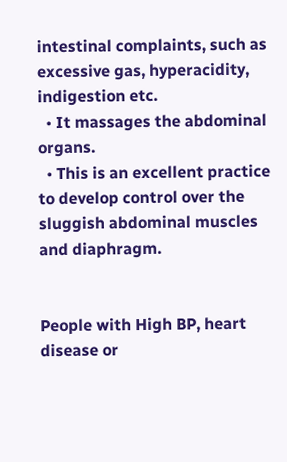intestinal complaints, such as excessive gas, hyperacidity, indigestion etc.
  • It massages the abdominal organs.
  • This is an excellent practice to develop control over the sluggish abdominal muscles and diaphragm.


People with High BP, heart disease or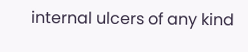internal ulcers of any kind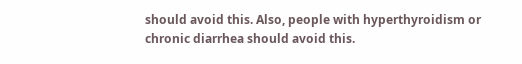should avoid this. Also, people with hyperthyroidism or chronic diarrhea should avoid this.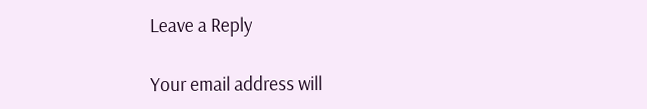Leave a Reply

Your email address will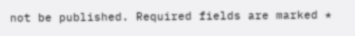not be published. Required fields are marked *